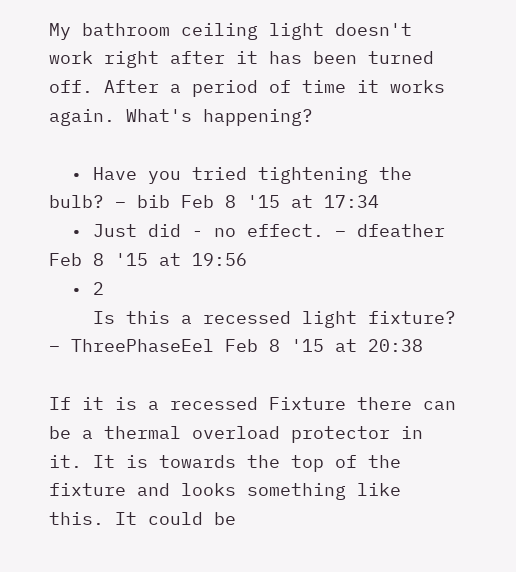My bathroom ceiling light doesn't work right after it has been turned off. After a period of time it works again. What's happening?

  • Have you tried tightening the bulb? – bib Feb 8 '15 at 17:34
  • Just did - no effect. – dfeather Feb 8 '15 at 19:56
  • 2
    Is this a recessed light fixture? – ThreePhaseEel Feb 8 '15 at 20:38

If it is a recessed Fixture there can be a thermal overload protector in it. It is towards the top of the fixture and looks something like this. It could be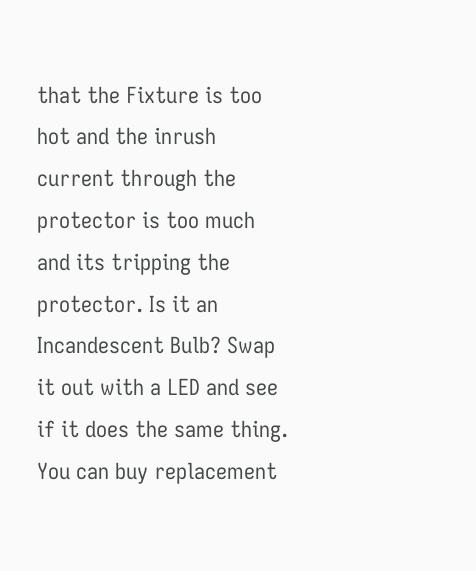that the Fixture is too hot and the inrush current through the protector is too much and its tripping the protector. Is it an Incandescent Bulb? Swap it out with a LED and see if it does the same thing. You can buy replacement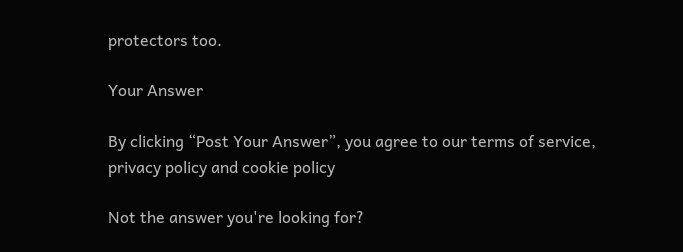protectors too.

Your Answer

By clicking “Post Your Answer”, you agree to our terms of service, privacy policy and cookie policy

Not the answer you're looking for?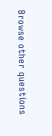Browse other questions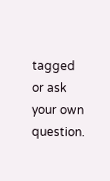tagged or ask your own question.